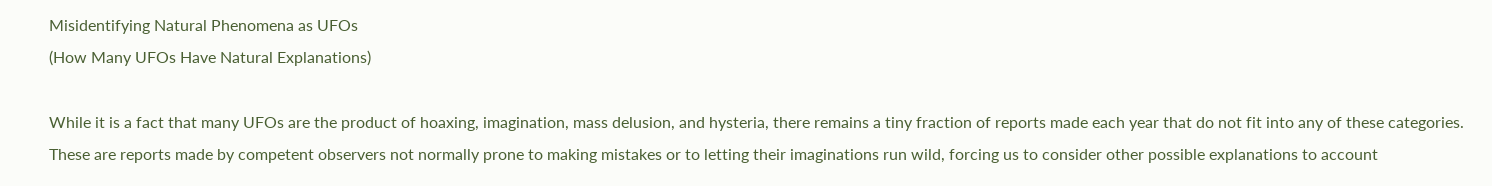Misidentifying Natural Phenomena as UFOs
(How Many UFOs Have Natural Explanations)

While it is a fact that many UFOs are the product of hoaxing, imagination, mass delusion, and hysteria, there remains a tiny fraction of reports made each year that do not fit into any of these categories. These are reports made by competent observers not normally prone to making mistakes or to letting their imaginations run wild, forcing us to consider other possible explanations to account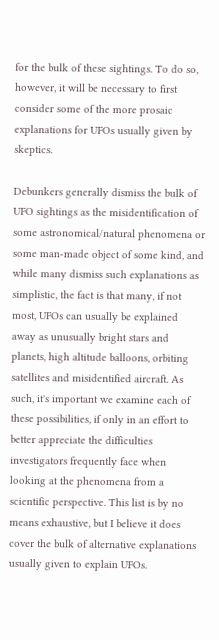for the bulk of these sightings. To do so, however, it will be necessary to first consider some of the more prosaic explanations for UFOs usually given by skeptics.

Debunkers generally dismiss the bulk of UFO sightings as the misidentification of some astronomical/natural phenomena or some man-made object of some kind, and while many dismiss such explanations as simplistic, the fact is that many, if not most, UFOs can usually be explained away as unusually bright stars and planets, high altitude balloons, orbiting satellites and misidentified aircraft. As such, it's important we examine each of these possibilities, if only in an effort to better appreciate the difficulties investigators frequently face when looking at the phenomena from a scientific perspective. This list is by no means exhaustive, but I believe it does cover the bulk of alternative explanations usually given to explain UFOs.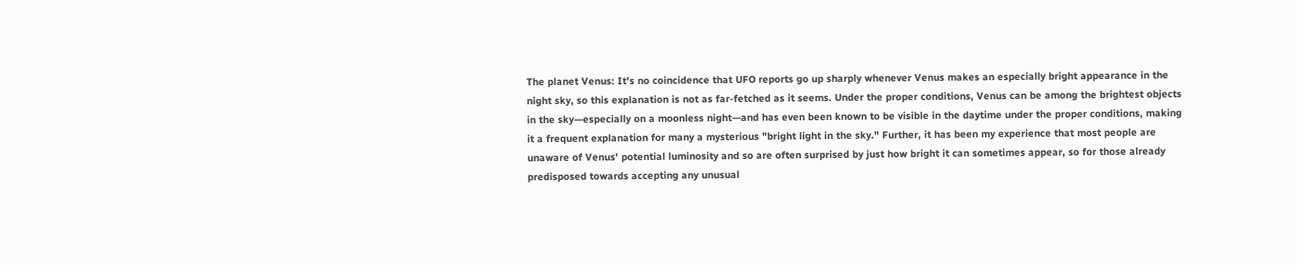The planet Venus: It's no coincidence that UFO reports go up sharply whenever Venus makes an especially bright appearance in the night sky, so this explanation is not as far-fetched as it seems. Under the proper conditions, Venus can be among the brightest objects in the sky—especially on a moonless night—and has even been known to be visible in the daytime under the proper conditions, making it a frequent explanation for many a mysterious "bright light in the sky." Further, it has been my experience that most people are unaware of Venus' potential luminosity and so are often surprised by just how bright it can sometimes appear, so for those already predisposed towards accepting any unusual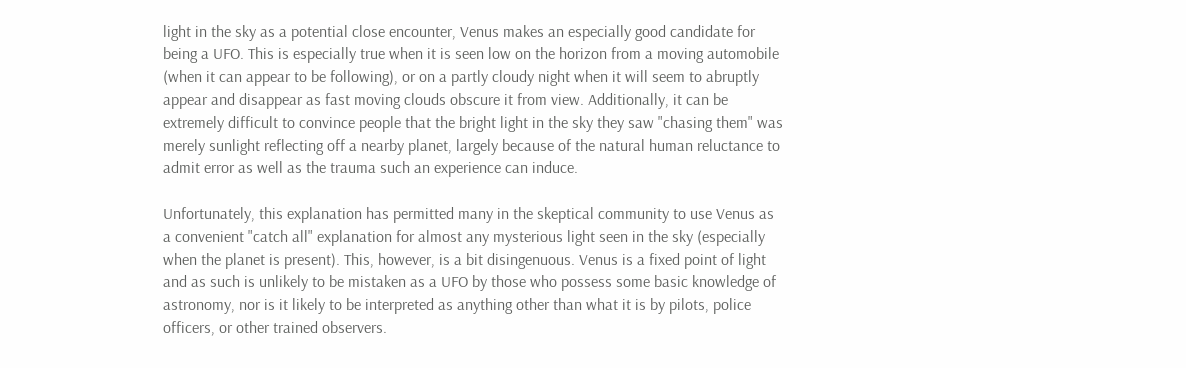light in the sky as a potential close encounter, Venus makes an especially good candidate for being a UFO. This is especially true when it is seen low on the horizon from a moving automobile (when it can appear to be following), or on a partly cloudy night when it will seem to abruptly appear and disappear as fast moving clouds obscure it from view. Additionally, it can be extremely difficult to convince people that the bright light in the sky they saw "chasing them" was merely sunlight reflecting off a nearby planet, largely because of the natural human reluctance to admit error as well as the trauma such an experience can induce.

Unfortunately, this explanation has permitted many in the skeptical community to use Venus as a convenient "catch all" explanation for almost any mysterious light seen in the sky (especially when the planet is present). This, however, is a bit disingenuous. Venus is a fixed point of light and as such is unlikely to be mistaken as a UFO by those who possess some basic knowledge of astronomy, nor is it likely to be interpreted as anything other than what it is by pilots, police officers, or other trained observers.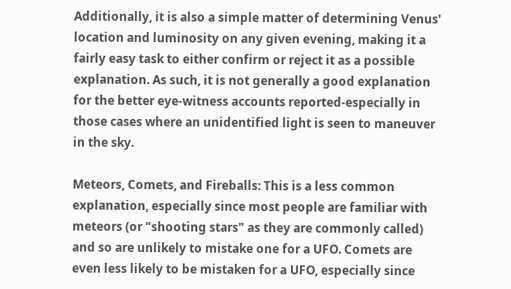Additionally, it is also a simple matter of determining Venus' location and luminosity on any given evening, making it a fairly easy task to either confirm or reject it as a possible explanation. As such, it is not generally a good explanation for the better eye-witness accounts reported-especially in those cases where an unidentified light is seen to maneuver in the sky.

Meteors, Comets, and Fireballs: This is a less common explanation, especially since most people are familiar with meteors (or "shooting stars" as they are commonly called) and so are unlikely to mistake one for a UFO. Comets are even less likely to be mistaken for a UFO, especially since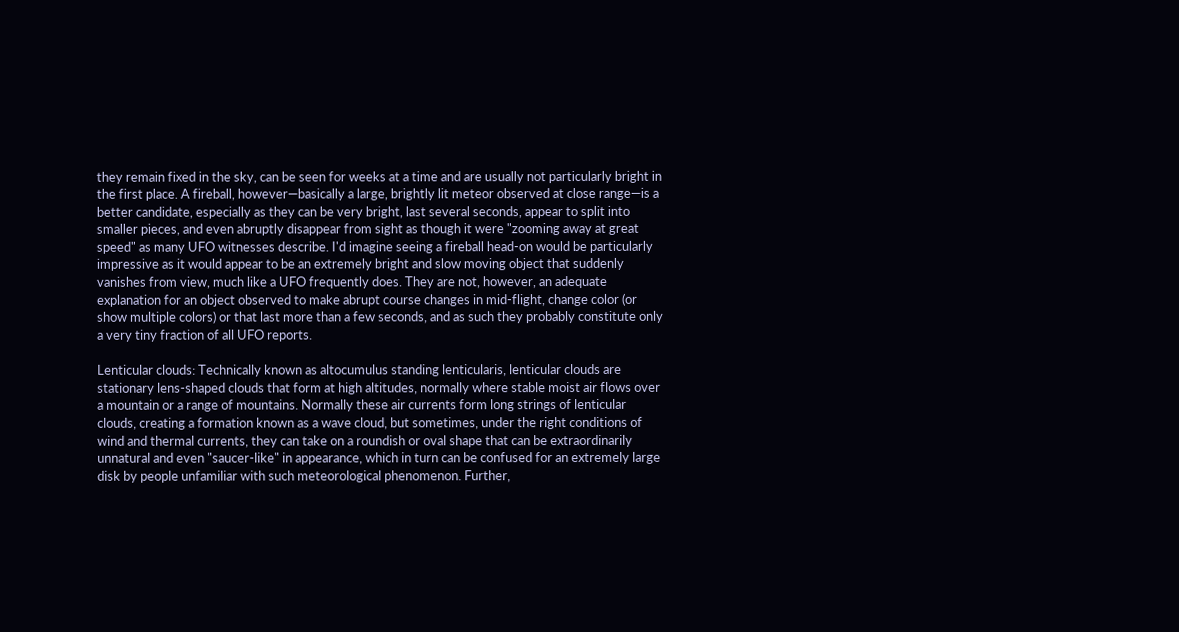they remain fixed in the sky, can be seen for weeks at a time and are usually not particularly bright in the first place. A fireball, however—basically a large, brightly lit meteor observed at close range—is a better candidate, especially as they can be very bright, last several seconds, appear to split into smaller pieces, and even abruptly disappear from sight as though it were "zooming away at great speed" as many UFO witnesses describe. I'd imagine seeing a fireball head-on would be particularly impressive as it would appear to be an extremely bright and slow moving object that suddenly vanishes from view, much like a UFO frequently does. They are not, however, an adequate explanation for an object observed to make abrupt course changes in mid-flight, change color (or show multiple colors) or that last more than a few seconds, and as such they probably constitute only a very tiny fraction of all UFO reports.

Lenticular clouds: Technically known as altocumulus standing lenticularis, lenticular clouds are stationary lens-shaped clouds that form at high altitudes, normally where stable moist air flows over a mountain or a range of mountains. Normally these air currents form long strings of lenticular clouds, creating a formation known as a wave cloud, but sometimes, under the right conditions of wind and thermal currents, they can take on a roundish or oval shape that can be extraordinarily unnatural and even "saucer-like" in appearance, which in turn can be confused for an extremely large disk by people unfamiliar with such meteorological phenomenon. Further,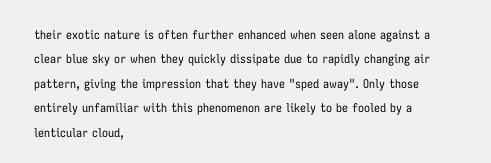their exotic nature is often further enhanced when seen alone against a clear blue sky or when they quickly dissipate due to rapidly changing air pattern, giving the impression that they have "sped away". Only those entirely unfamiliar with this phenomenon are likely to be fooled by a lenticular cloud,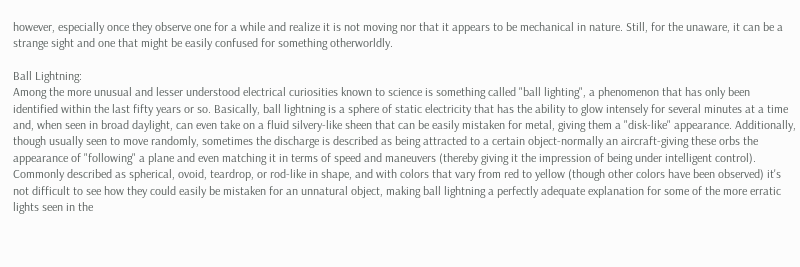however, especially once they observe one for a while and realize it is not moving nor that it appears to be mechanical in nature. Still, for the unaware, it can be a strange sight and one that might be easily confused for something otherworldly.

Ball Lightning:
Among the more unusual and lesser understood electrical curiosities known to science is something called "ball lighting", a phenomenon that has only been identified within the last fifty years or so. Basically, ball lightning is a sphere of static electricity that has the ability to glow intensely for several minutes at a time and, when seen in broad daylight, can even take on a fluid silvery-like sheen that can be easily mistaken for metal, giving them a "disk-like" appearance. Additionally, though usually seen to move randomly, sometimes the discharge is described as being attracted to a certain object-normally an aircraft-giving these orbs the appearance of "following" a plane and even matching it in terms of speed and maneuvers (thereby giving it the impression of being under intelligent control). Commonly described as spherical, ovoid, teardrop, or rod-like in shape, and with colors that vary from red to yellow (though other colors have been observed) it's not difficult to see how they could easily be mistaken for an unnatural object, making ball lightning a perfectly adequate explanation for some of the more erratic lights seen in the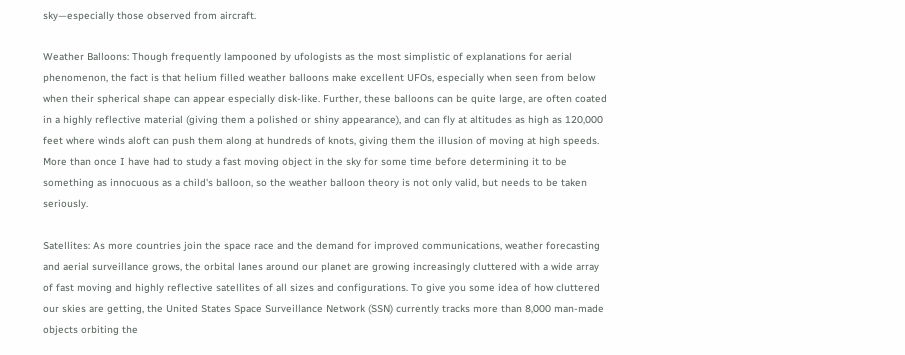sky—especially those observed from aircraft.

Weather Balloons: Though frequently lampooned by ufologists as the most simplistic of explanations for aerial phenomenon, the fact is that helium filled weather balloons make excellent UFOs, especially when seen from below when their spherical shape can appear especially disk-like. Further, these balloons can be quite large, are often coated in a highly reflective material (giving them a polished or shiny appearance), and can fly at altitudes as high as 120,000 feet where winds aloft can push them along at hundreds of knots, giving them the illusion of moving at high speeds. More than once I have had to study a fast moving object in the sky for some time before determining it to be something as innocuous as a child's balloon, so the weather balloon theory is not only valid, but needs to be taken seriously.

Satellites: As more countries join the space race and the demand for improved communications, weather forecasting and aerial surveillance grows, the orbital lanes around our planet are growing increasingly cluttered with a wide array of fast moving and highly reflective satellites of all sizes and configurations. To give you some idea of how cluttered our skies are getting, the United States Space Surveillance Network (SSN) currently tracks more than 8,000 man-made objects orbiting the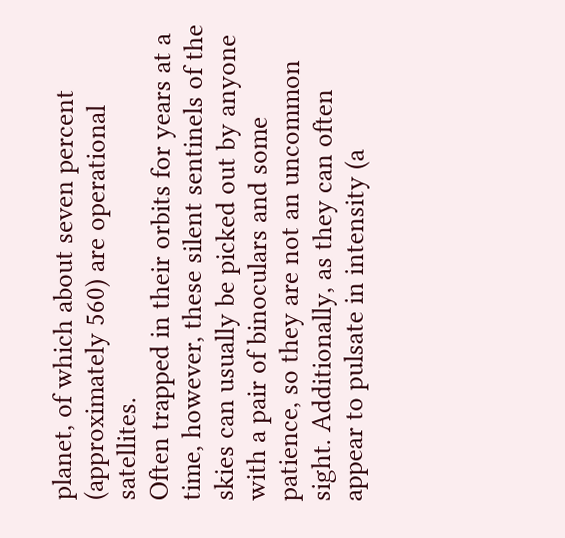planet, of which about seven percent (approximately 560) are operational satellites.
Often trapped in their orbits for years at a time, however, these silent sentinels of the skies can usually be picked out by anyone with a pair of binoculars and some patience, so they are not an uncommon sight. Additionally, as they can often appear to pulsate in intensity (a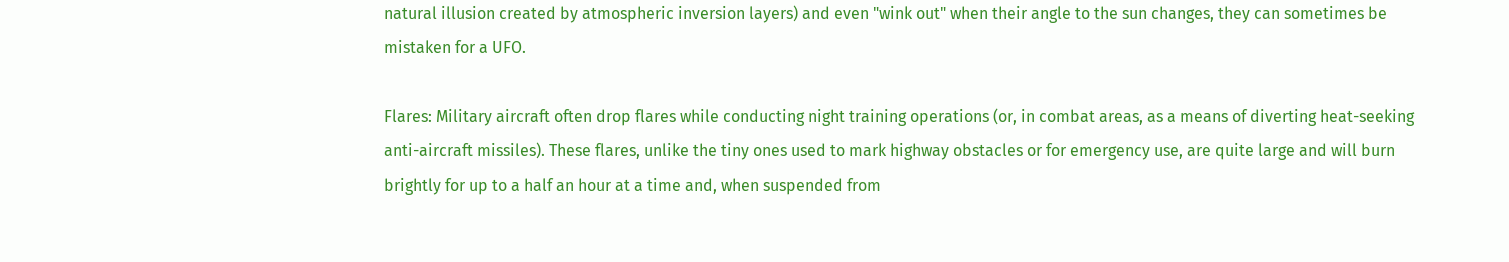natural illusion created by atmospheric inversion layers) and even "wink out" when their angle to the sun changes, they can sometimes be mistaken for a UFO.

Flares: Military aircraft often drop flares while conducting night training operations (or, in combat areas, as a means of diverting heat-seeking anti-aircraft missiles). These flares, unlike the tiny ones used to mark highway obstacles or for emergency use, are quite large and will burn brightly for up to a half an hour at a time and, when suspended from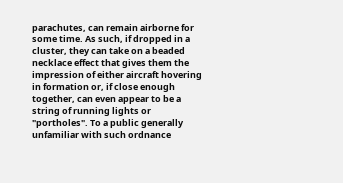parachutes, can remain airborne for some time. As such, if dropped in a cluster, they can take on a beaded necklace effect that gives them the impression of either aircraft hovering in formation or, if close enough together, can even appear to be a string of running lights or "portholes". To a public generally unfamiliar with such ordnance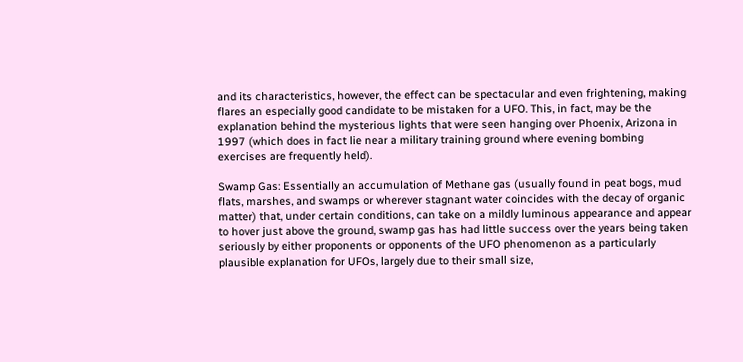and its characteristics, however, the effect can be spectacular and even frightening, making flares an especially good candidate to be mistaken for a UFO. This, in fact, may be the explanation behind the mysterious lights that were seen hanging over Phoenix, Arizona in 1997 (which does in fact lie near a military training ground where evening bombing exercises are frequently held).

Swamp Gas: Essentially an accumulation of Methane gas (usually found in peat bogs, mud flats, marshes, and swamps or wherever stagnant water coincides with the decay of organic matter) that, under certain conditions, can take on a mildly luminous appearance and appear to hover just above the ground, swamp gas has had little success over the years being taken seriously by either proponents or opponents of the UFO phenomenon as a particularly plausible explanation for UFOs, largely due to their small size,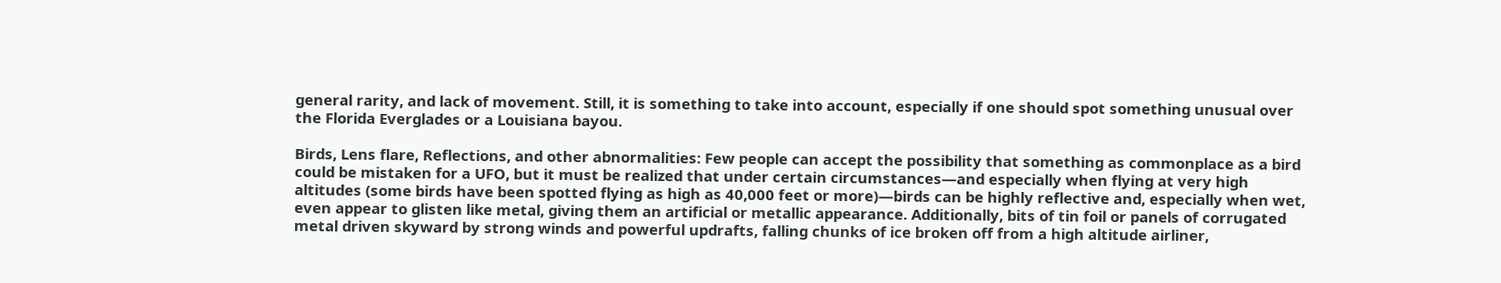general rarity, and lack of movement. Still, it is something to take into account, especially if one should spot something unusual over the Florida Everglades or a Louisiana bayou.

Birds, Lens flare, Reflections, and other abnormalities: Few people can accept the possibility that something as commonplace as a bird could be mistaken for a UFO, but it must be realized that under certain circumstances—and especially when flying at very high altitudes (some birds have been spotted flying as high as 40,000 feet or more)—birds can be highly reflective and, especially when wet, even appear to glisten like metal, giving them an artificial or metallic appearance. Additionally, bits of tin foil or panels of corrugated metal driven skyward by strong winds and powerful updrafts, falling chunks of ice broken off from a high altitude airliner,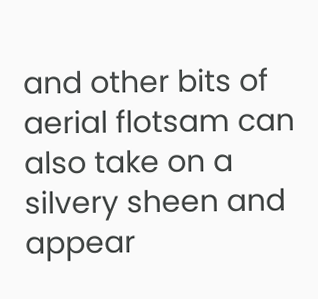and other bits of aerial flotsam can also take on a silvery sheen and appear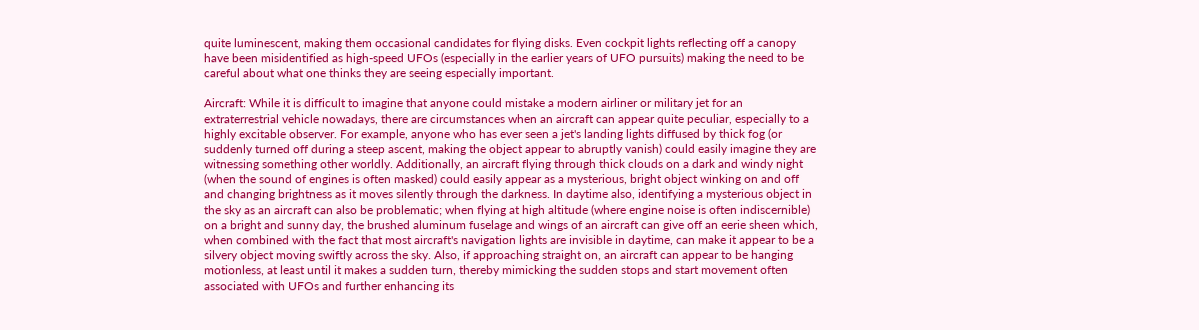quite luminescent, making them occasional candidates for flying disks. Even cockpit lights reflecting off a canopy have been misidentified as high-speed UFOs (especially in the earlier years of UFO pursuits) making the need to be careful about what one thinks they are seeing especially important.

Aircraft: While it is difficult to imagine that anyone could mistake a modern airliner or military jet for an extraterrestrial vehicle nowadays, there are circumstances when an aircraft can appear quite peculiar, especially to a highly excitable observer. For example, anyone who has ever seen a jet's landing lights diffused by thick fog (or suddenly turned off during a steep ascent, making the object appear to abruptly vanish) could easily imagine they are witnessing something other worldly. Additionally, an aircraft flying through thick clouds on a dark and windy night (when the sound of engines is often masked) could easily appear as a mysterious, bright object winking on and off and changing brightness as it moves silently through the darkness. In daytime also, identifying a mysterious object in the sky as an aircraft can also be problematic; when flying at high altitude (where engine noise is often indiscernible) on a bright and sunny day, the brushed aluminum fuselage and wings of an aircraft can give off an eerie sheen which, when combined with the fact that most aircraft's navigation lights are invisible in daytime, can make it appear to be a silvery object moving swiftly across the sky. Also, if approaching straight on, an aircraft can appear to be hanging motionless, at least until it makes a sudden turn, thereby mimicking the sudden stops and start movement often associated with UFOs and further enhancing its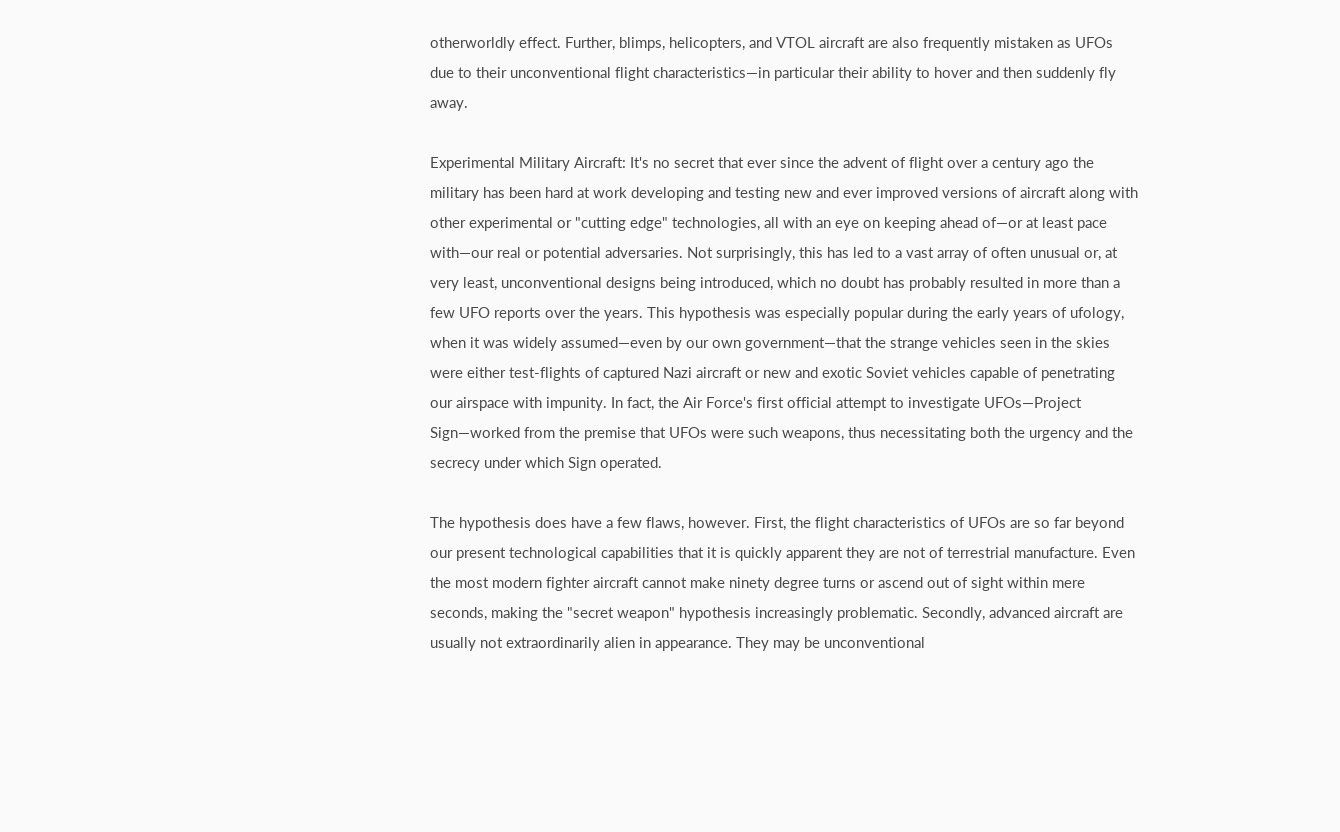otherworldly effect. Further, blimps, helicopters, and VTOL aircraft are also frequently mistaken as UFOs due to their unconventional flight characteristics—in particular their ability to hover and then suddenly fly away.

Experimental Military Aircraft: It's no secret that ever since the advent of flight over a century ago the military has been hard at work developing and testing new and ever improved versions of aircraft along with other experimental or "cutting edge" technologies, all with an eye on keeping ahead of—or at least pace with—our real or potential adversaries. Not surprisingly, this has led to a vast array of often unusual or, at very least, unconventional designs being introduced, which no doubt has probably resulted in more than a few UFO reports over the years. This hypothesis was especially popular during the early years of ufology, when it was widely assumed—even by our own government—that the strange vehicles seen in the skies were either test-flights of captured Nazi aircraft or new and exotic Soviet vehicles capable of penetrating our airspace with impunity. In fact, the Air Force's first official attempt to investigate UFOs—Project Sign—worked from the premise that UFOs were such weapons, thus necessitating both the urgency and the secrecy under which Sign operated.

The hypothesis does have a few flaws, however. First, the flight characteristics of UFOs are so far beyond our present technological capabilities that it is quickly apparent they are not of terrestrial manufacture. Even the most modern fighter aircraft cannot make ninety degree turns or ascend out of sight within mere seconds, making the "secret weapon" hypothesis increasingly problematic. Secondly, advanced aircraft are usually not extraordinarily alien in appearance. They may be unconventional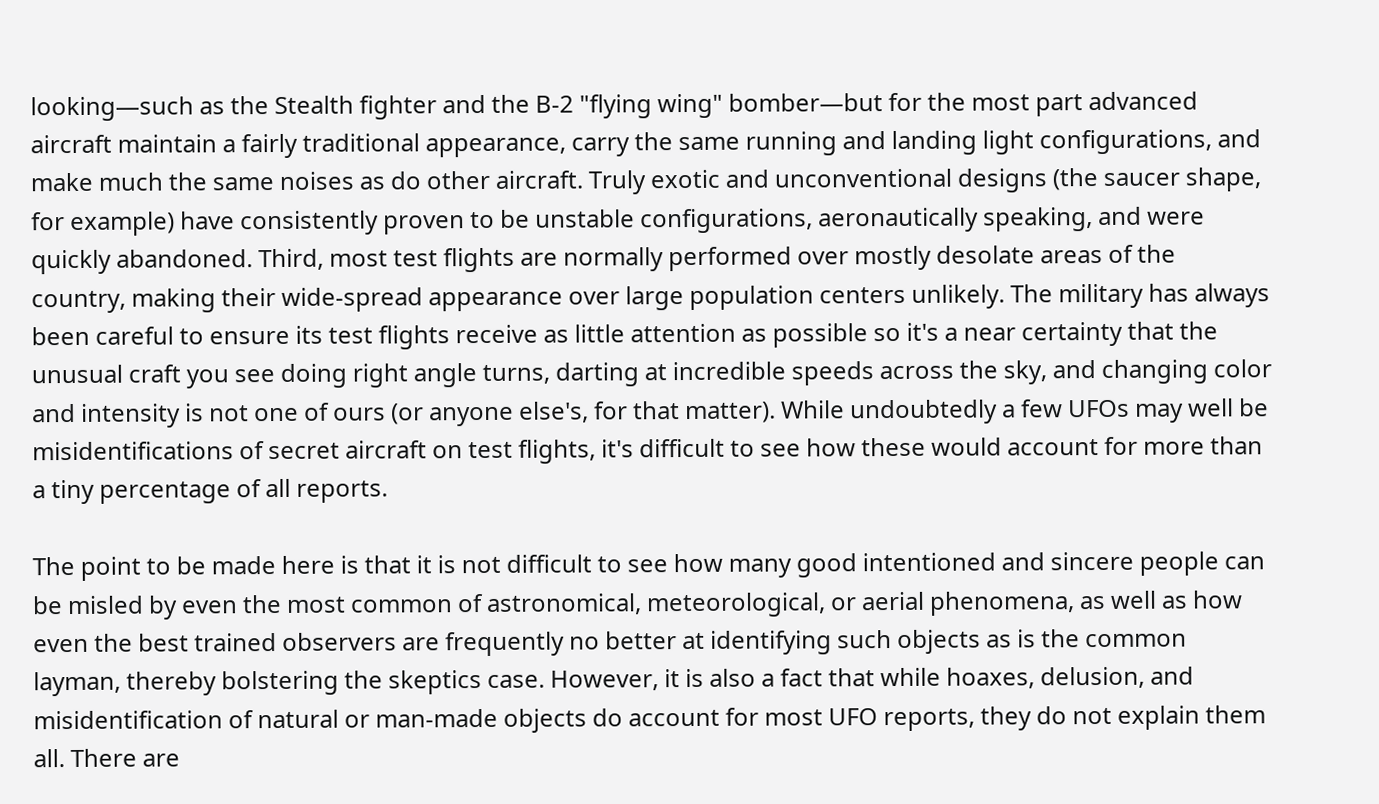looking—such as the Stealth fighter and the B-2 "flying wing" bomber—but for the most part advanced aircraft maintain a fairly traditional appearance, carry the same running and landing light configurations, and make much the same noises as do other aircraft. Truly exotic and unconventional designs (the saucer shape, for example) have consistently proven to be unstable configurations, aeronautically speaking, and were quickly abandoned. Third, most test flights are normally performed over mostly desolate areas of the country, making their wide-spread appearance over large population centers unlikely. The military has always been careful to ensure its test flights receive as little attention as possible so it's a near certainty that the unusual craft you see doing right angle turns, darting at incredible speeds across the sky, and changing color and intensity is not one of ours (or anyone else's, for that matter). While undoubtedly a few UFOs may well be misidentifications of secret aircraft on test flights, it's difficult to see how these would account for more than a tiny percentage of all reports.

The point to be made here is that it is not difficult to see how many good intentioned and sincere people can be misled by even the most common of astronomical, meteorological, or aerial phenomena, as well as how even the best trained observers are frequently no better at identifying such objects as is the common layman, thereby bolstering the skeptics case. However, it is also a fact that while hoaxes, delusion, and misidentification of natural or man-made objects do account for most UFO reports, they do not explain them all. There are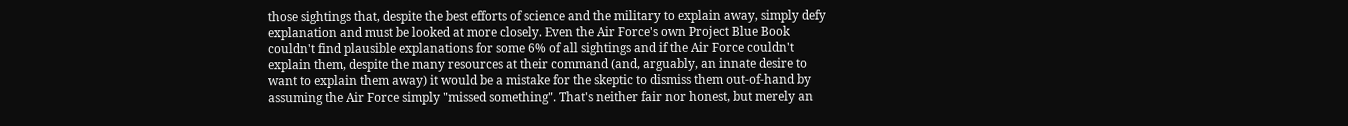those sightings that, despite the best efforts of science and the military to explain away, simply defy explanation and must be looked at more closely. Even the Air Force's own Project Blue Book couldn't find plausible explanations for some 6% of all sightings and if the Air Force couldn't explain them, despite the many resources at their command (and, arguably, an innate desire to want to explain them away) it would be a mistake for the skeptic to dismiss them out-of-hand by assuming the Air Force simply "missed something". That's neither fair nor honest, but merely an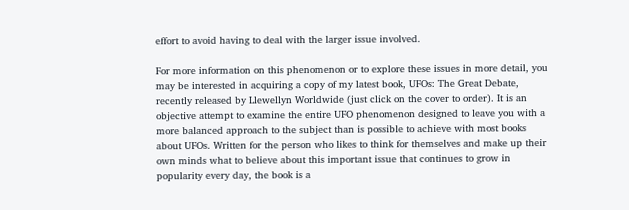effort to avoid having to deal with the larger issue involved.

For more information on this phenomenon or to explore these issues in more detail, you may be interested in acquiring a copy of my latest book, UFOs: The Great Debate, recently released by Llewellyn Worldwide (just click on the cover to order). It is an objective attempt to examine the entire UFO phenomenon designed to leave you with a more balanced approach to the subject than is possible to achieve with most books about UFOs. Written for the person who likes to think for themselves and make up their own minds what to believe about this important issue that continues to grow in popularity every day, the book is a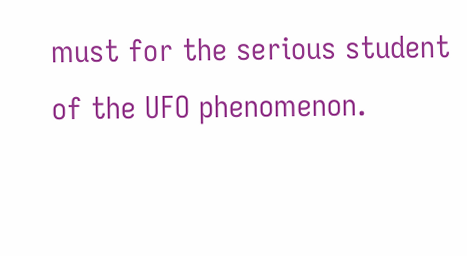must for the serious student of the UFO phenomenon.